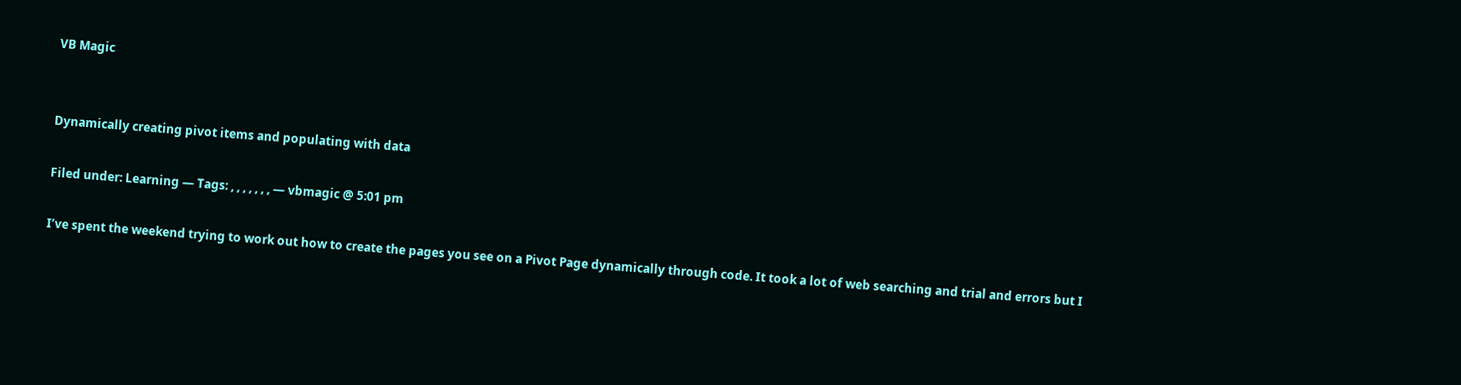VB Magic


Dynamically creating pivot items and populating with data

Filed under: Learning — Tags: , , , , , , , — vbmagic @ 5:01 pm

I’ve spent the weekend trying to work out how to create the pages you see on a Pivot Page dynamically through code. It took a lot of web searching and trial and errors but I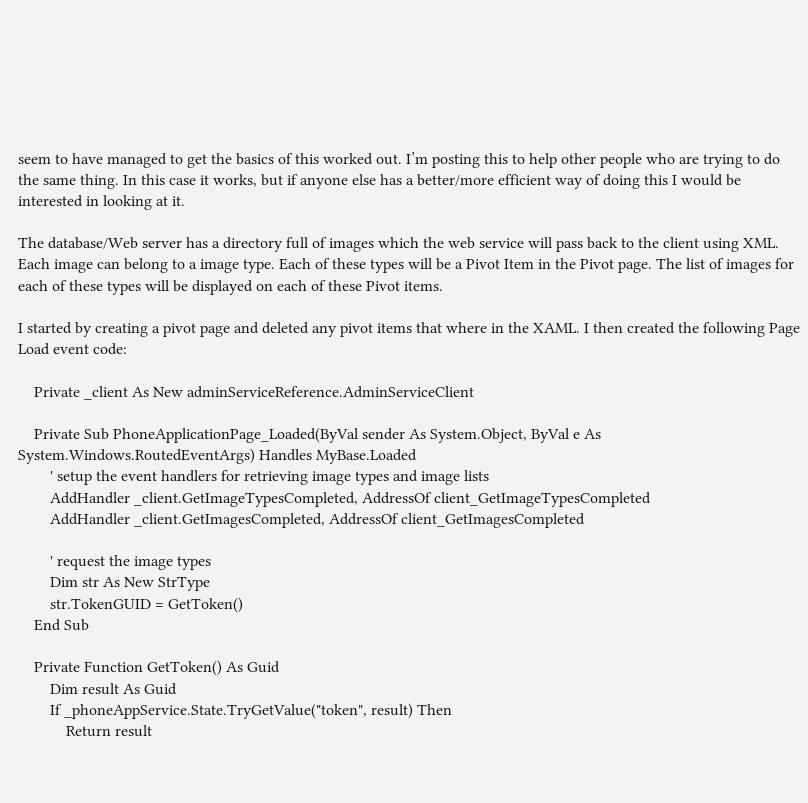seem to have managed to get the basics of this worked out. I’m posting this to help other people who are trying to do the same thing. In this case it works, but if anyone else has a better/more efficient way of doing this I would be interested in looking at it.

The database/Web server has a directory full of images which the web service will pass back to the client using XML. Each image can belong to a image type. Each of these types will be a Pivot Item in the Pivot page. The list of images for each of these types will be displayed on each of these Pivot items.

I started by creating a pivot page and deleted any pivot items that where in the XAML. I then created the following Page Load event code:

    Private _client As New adminServiceReference.AdminServiceClient

    Private Sub PhoneApplicationPage_Loaded(ByVal sender As System.Object, ByVal e As System.Windows.RoutedEventArgs) Handles MyBase.Loaded
        ' setup the event handlers for retrieving image types and image lists
        AddHandler _client.GetImageTypesCompleted, AddressOf client_GetImageTypesCompleted
        AddHandler _client.GetImagesCompleted, AddressOf client_GetImagesCompleted

        ' request the image types
        Dim str As New StrType
        str.TokenGUID = GetToken()
    End Sub

    Private Function GetToken() As Guid
        Dim result As Guid
        If _phoneAppService.State.TryGetValue("token", result) Then
            Return result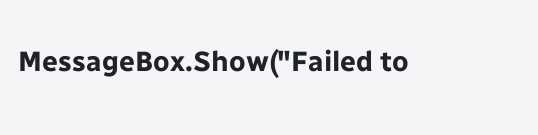MessageBox.Show("Failed to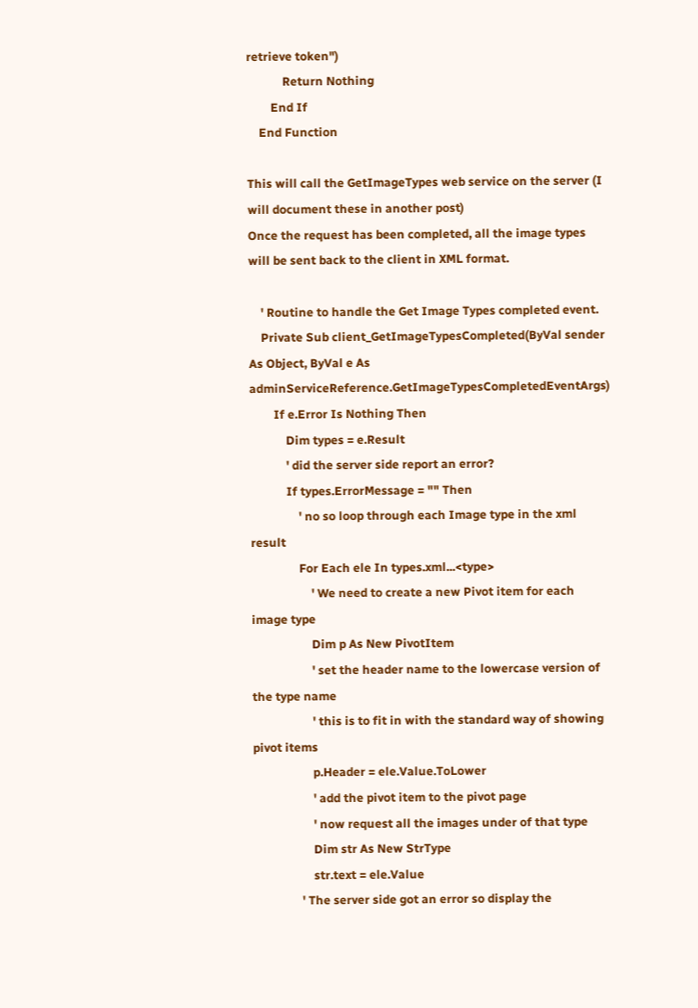retrieve token")
            Return Nothing
        End If
    End Function

This will call the GetImageTypes web service on the server (I will document these in another post)
Once the request has been completed, all the image types will be sent back to the client in XML format.

    ' Routine to handle the Get Image Types completed event.
    Private Sub client_GetImageTypesCompleted(ByVal sender As Object, ByVal e As adminServiceReference.GetImageTypesCompletedEventArgs)
        If e.Error Is Nothing Then
            Dim types = e.Result
            ' did the server side report an error?
            If types.ErrorMessage = "" Then
                ' no so loop through each Image type in the xml result
                For Each ele In types.xml...<type>
                    ' We need to create a new Pivot item for each image type
                    Dim p As New PivotItem
                    ' set the header name to the lowercase version of the type name
                    ' this is to fit in with the standard way of showing pivot items
                    p.Header = ele.Value.ToLower
                    ' add the pivot item to the pivot page
                    ' now request all the images under of that type
                    Dim str As New StrType
                    str.text = ele.Value
                ' The server side got an error so display the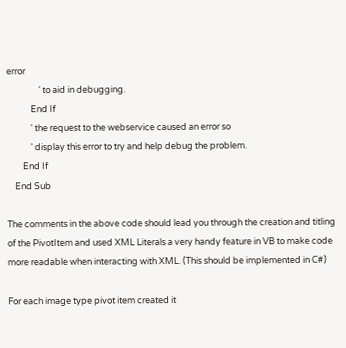error
                ' to aid in debugging.
            End If
            ' the request to the webservice caused an error so
            ' display this error to try and help debug the problem.
        End If
    End Sub

The comments in the above code should lead you through the creation and titling of the PivotItem and used XML Literals a very handy feature in VB to make code more readable when interacting with XML. (This should be implemented in C#)

For each image type pivot item created it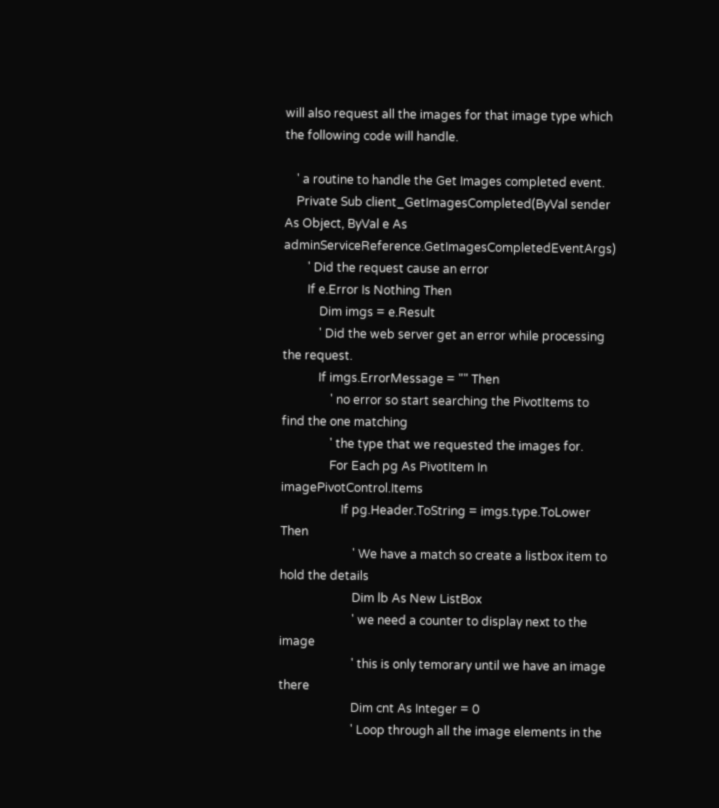will also request all the images for that image type which the following code will handle.

    ' a routine to handle the Get Images completed event.
    Private Sub client_GetImagesCompleted(ByVal sender As Object, ByVal e As adminServiceReference.GetImagesCompletedEventArgs)
        ' Did the request cause an error
        If e.Error Is Nothing Then
            Dim imgs = e.Result
            ' Did the web server get an error while processing the request.
            If imgs.ErrorMessage = "" Then
                ' no error so start searching the PivotItems to find the one matching
                ' the type that we requested the images for.
                For Each pg As PivotItem In imagePivotControl.Items
                    If pg.Header.ToString = imgs.type.ToLower Then
                        ' We have a match so create a listbox item to hold the details
                        Dim lb As New ListBox
                        ' we need a counter to display next to the image
                        ' this is only temorary until we have an image there
                        Dim cnt As Integer = 0
                        ' Loop through all the image elements in the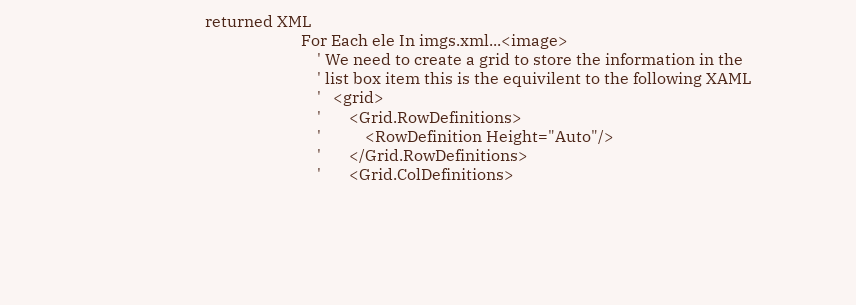returned XML
                        For Each ele In imgs.xml...<image>
                            ' We need to create a grid to store the information in the
                            ' list box item this is the equivilent to the following XAML
                            '   <grid>
                            '       <Grid.RowDefinitions>
                            '           <RowDefinition Height="Auto"/>
                            '       </Grid.RowDefinitions>
                            '       <Grid.ColDefinitions>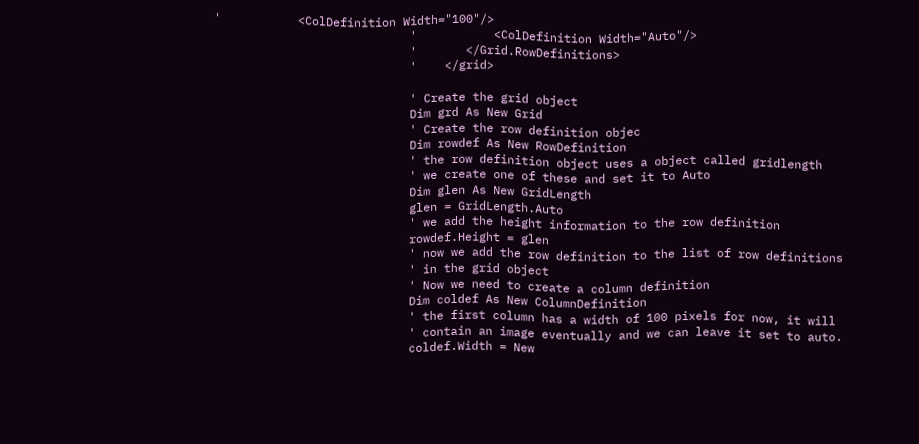'           <ColDefinition Width="100"/>
                            '           <ColDefinition Width="Auto"/>
                            '       </Grid.RowDefinitions>
                            '    </grid>

                            ' Create the grid object
                            Dim grd As New Grid
                            ' Create the row definition objec
                            Dim rowdef As New RowDefinition
                            ' the row definition object uses a object called gridlength
                            ' we create one of these and set it to Auto
                            Dim glen As New GridLength
                            glen = GridLength.Auto
                            ' we add the height information to the row definition
                            rowdef.Height = glen
                            ' now we add the row definition to the list of row definitions
                            ' in the grid object
                            ' Now we need to create a column definition
                            Dim coldef As New ColumnDefinition
                            ' the first column has a width of 100 pixels for now, it will
                            ' contain an image eventually and we can leave it set to auto.
                            coldef.Width = New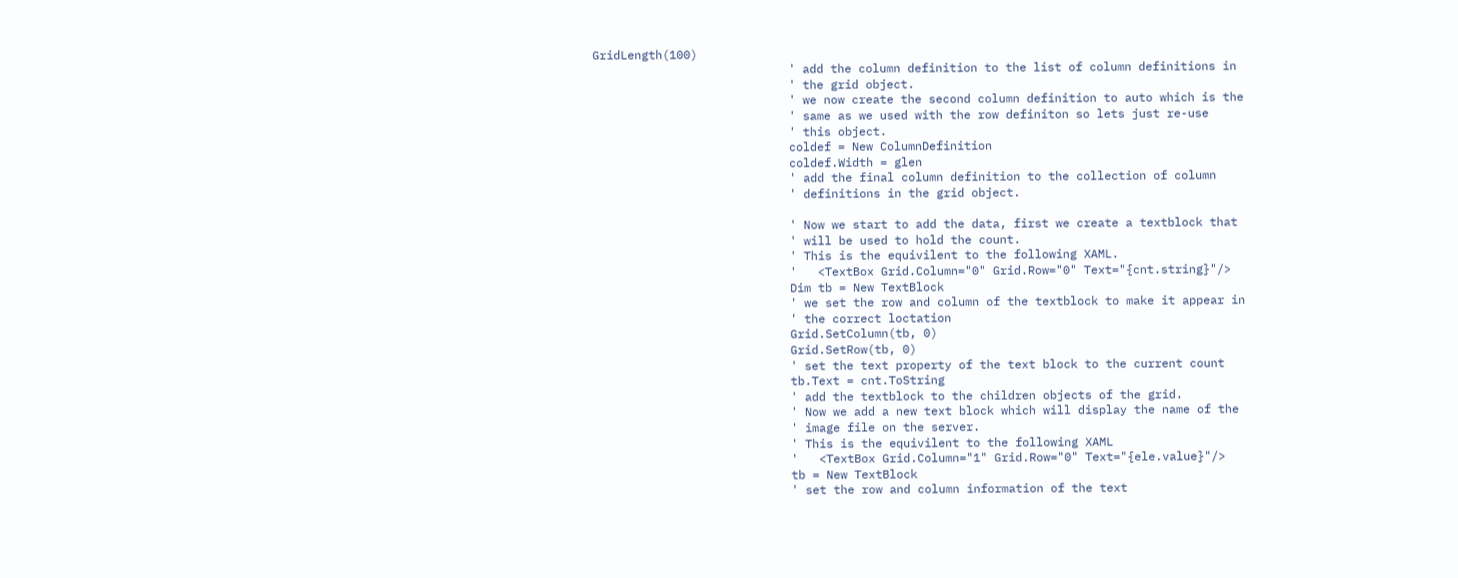GridLength(100)
                            ' add the column definition to the list of column definitions in
                            ' the grid object.
                            ' we now create the second column definition to auto which is the
                            ' same as we used with the row definiton so lets just re-use
                            ' this object.
                            coldef = New ColumnDefinition
                            coldef.Width = glen
                            ' add the final column definition to the collection of column
                            ' definitions in the grid object.

                            ' Now we start to add the data, first we create a textblock that
                            ' will be used to hold the count.
                            ' This is the equivilent to the following XAML.
                            '   <TextBox Grid.Column="0" Grid.Row="0" Text="{cnt.string}"/>
                            Dim tb = New TextBlock
                            ' we set the row and column of the textblock to make it appear in
                            ' the correct loctation
                            Grid.SetColumn(tb, 0)
                            Grid.SetRow(tb, 0)
                            ' set the text property of the text block to the current count
                            tb.Text = cnt.ToString
                            ' add the textblock to the children objects of the grid.
                            ' Now we add a new text block which will display the name of the
                            ' image file on the server.
                            ' This is the equivilent to the following XAML
                            '   <TextBox Grid.Column="1" Grid.Row="0" Text="{ele.value}"/>
                            tb = New TextBlock
                            ' set the row and column information of the text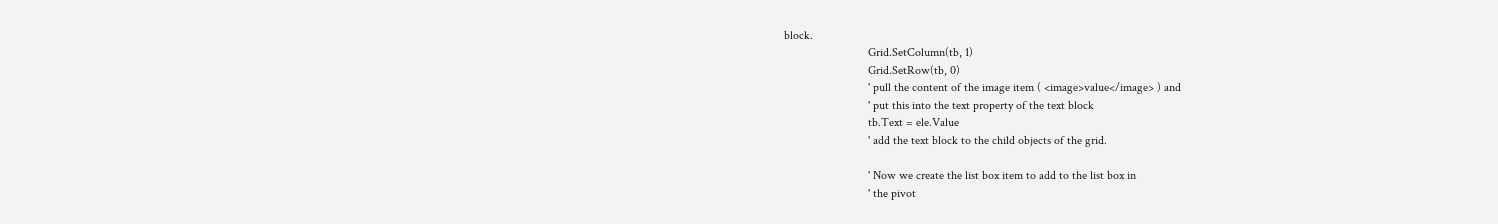block.
                            Grid.SetColumn(tb, 1)
                            Grid.SetRow(tb, 0)
                            ' pull the content of the image item ( <image>value</image> ) and
                            ' put this into the text property of the text block
                            tb.Text = ele.Value
                            ' add the text block to the child objects of the grid.

                            ' Now we create the list box item to add to the list box in
                            ' the pivot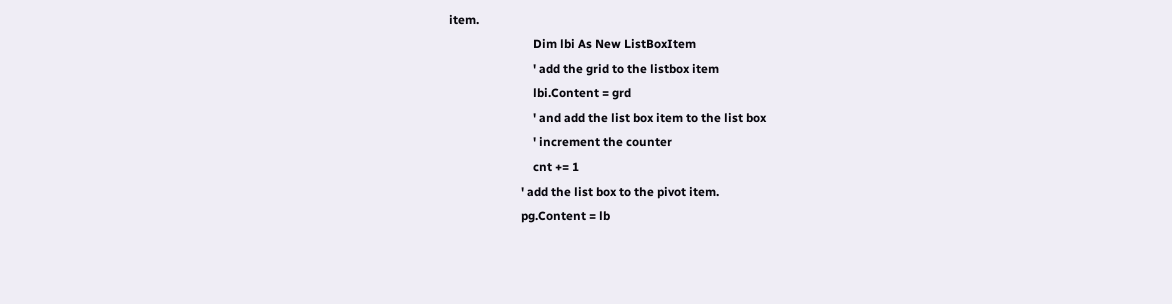item.
                            Dim lbi As New ListBoxItem
                            ' add the grid to the listbox item
                            lbi.Content = grd
                            ' and add the list box item to the list box
                            ' increment the counter
                            cnt += 1
                        ' add the list box to the pivot item.
                        pg.Content = lb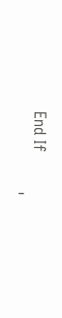End If
                '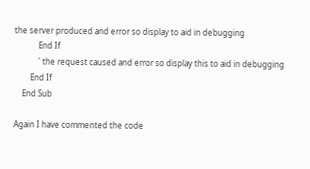the server produced and error so display to aid in debugging
            End If
            ' the request caused and error so display this to aid in debugging
        End If
    End Sub

Again I have commented the code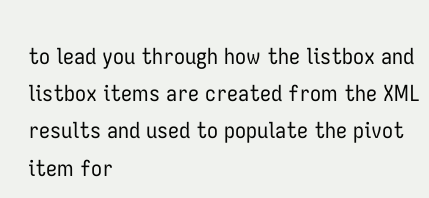to lead you through how the listbox and listbox items are created from the XML results and used to populate the pivot item for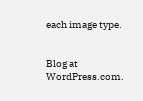each image type.


Blog at WordPress.com.